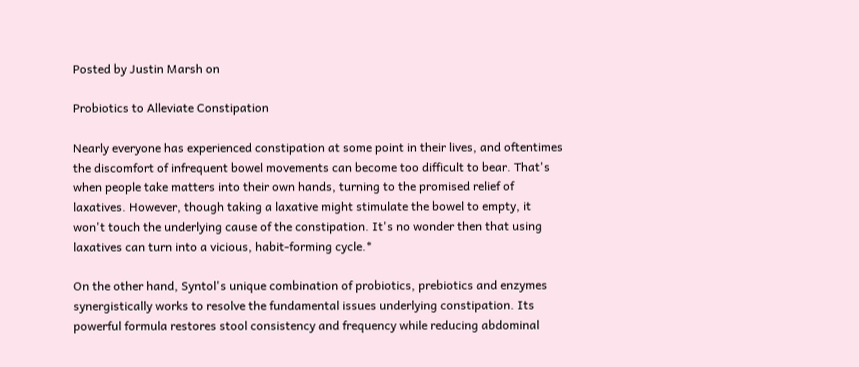Posted by Justin Marsh on

Probiotics to Alleviate Constipation

Nearly everyone has experienced constipation at some point in their lives, and oftentimes the discomfort of infrequent bowel movements can become too difficult to bear. That's when people take matters into their own hands, turning to the promised relief of laxatives. However, though taking a laxative might stimulate the bowel to empty, it won't touch the underlying cause of the constipation. It's no wonder then that using laxatives can turn into a vicious, habit-forming cycle.*

On the other hand, Syntol's unique combination of probiotics, prebiotics and enzymes synergistically works to resolve the fundamental issues underlying constipation. Its powerful formula restores stool consistency and frequency while reducing abdominal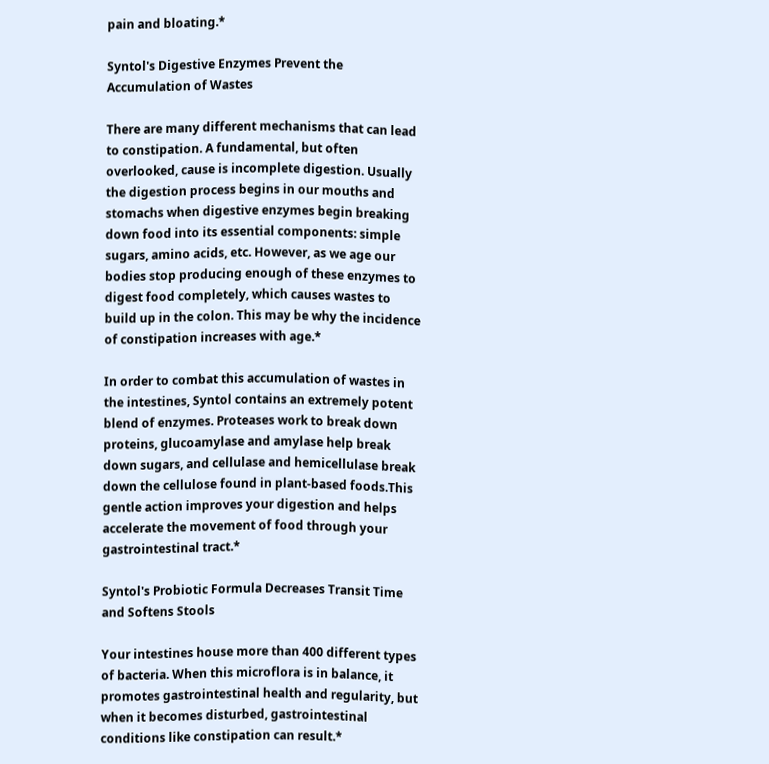pain and bloating.*

Syntol's Digestive Enzymes Prevent the Accumulation of Wastes

There are many different mechanisms that can lead to constipation. A fundamental, but often overlooked, cause is incomplete digestion. Usually the digestion process begins in our mouths and stomachs when digestive enzymes begin breaking down food into its essential components: simple sugars, amino acids, etc. However, as we age our bodies stop producing enough of these enzymes to digest food completely, which causes wastes to build up in the colon. This may be why the incidence of constipation increases with age.*

In order to combat this accumulation of wastes in the intestines, Syntol contains an extremely potent blend of enzymes. Proteases work to break down proteins, glucoamylase and amylase help break down sugars, and cellulase and hemicellulase break down the cellulose found in plant-based foods.This gentle action improves your digestion and helps accelerate the movement of food through your gastrointestinal tract.*

Syntol's Probiotic Formula Decreases Transit Time and Softens Stools

Your intestines house more than 400 different types of bacteria. When this microflora is in balance, it promotes gastrointestinal health and regularity, but when it becomes disturbed, gastrointestinal conditions like constipation can result.*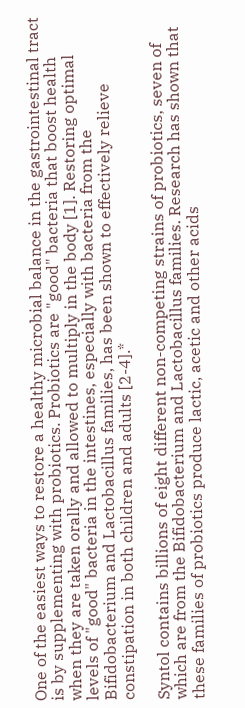One of the easiest ways to restore a healthy microbial balance in the gastrointestinal tract is by supplementing with probiotics. Probiotics are "good" bacteria that boost health when they are taken orally and allowed to multiply in the body [1]. Restoring optimal levels of "good" bacteria in the intestines, especially with bacteria from the Bifidobacterium and Lactobacillus families, has been shown to effectively relieve constipation in both children and adults [2-4].*

Syntol contains billions of eight different non-competing strains of probiotics, seven of which are from the Bifidobacterium and Lactobacillus families. Research has shown that these families of probiotics produce lactic, acetic and other acids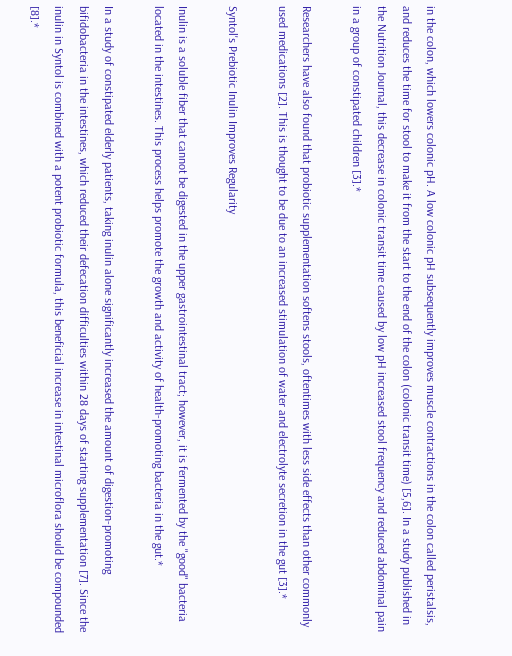in the colon, which lowers colonic pH. A low colonic pH subsequently improves muscle contractions in the colon called peristalsis, and reduces the time for stool to make it from the start to the end of the colon (colonic transit time) [5,6]. In a study published in the Nutrition Journal, this decrease in colonic transit time caused by low pH increased stool frequency and reduced abdominal pain in a group of constipated children [3].*

Researchers have also found that probiotic supplementation softens stools, oftentimes with less side effects than other commonly used medications [2]. This is thought to be due to an increased stimulation of water and electrolyte secretion in the gut [3].*

Syntol's Prebiotic Inulin Improves Regularity

Inulin is a soluble fiber that cannot be digested in the upper gastrointestinal tract; however, it is fermented by the "good" bacteria located in the intestines. This process helps promote the growth and activity of health-promoting bacteria in the gut.*

In a study of constipated elderly patients, taking inulin alone significantly increased the amount of digestion-promoting bifidobacteria in the intestines, which reduced their defecation difficulties within 28 days of starting supplementation [7]. Since the inulin in Syntol is combined with a potent probiotic formula, this beneficial increase in intestinal microflora should be compounded [8].*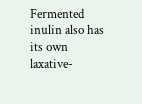Fermented inulin also has its own laxative-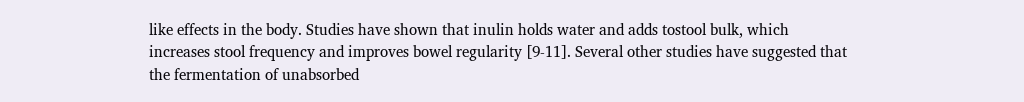like effects in the body. Studies have shown that inulin holds water and adds tostool bulk, which increases stool frequency and improves bowel regularity [9-11]. Several other studies have suggested that the fermentation of unabsorbed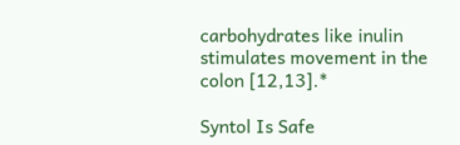carbohydrates like inulin stimulates movement in the colon [12,13].*

Syntol Is Safe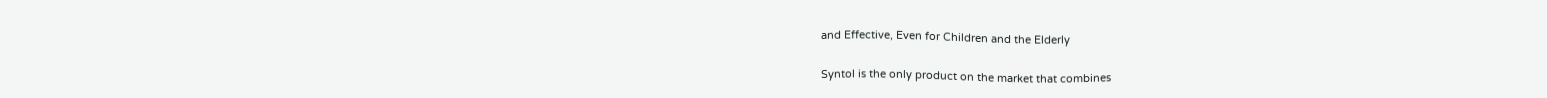and Effective, Even for Children and the Elderly

Syntol is the only product on the market that combines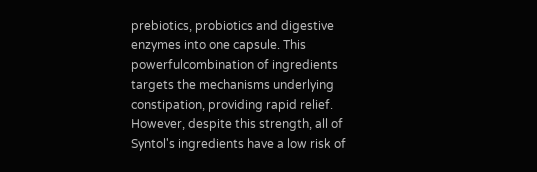prebiotics, probiotics and digestive enzymes into one capsule. This powerfulcombination of ingredients targets the mechanisms underlying constipation, providing rapid relief. However, despite this strength, all of Syntol's ingredients have a low risk of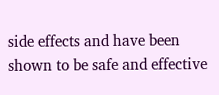side effects and have been shown to be safe and effective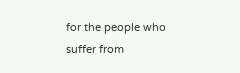for the people who suffer from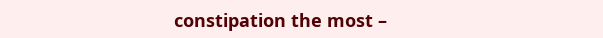constipation the most –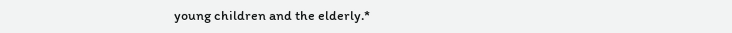young children and the elderly.*